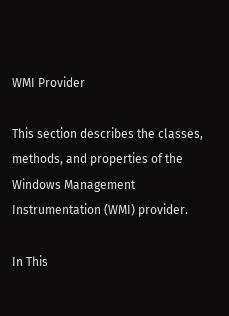WMI Provider

This section describes the classes, methods, and properties of the Windows Management Instrumentation (WMI) provider.

In This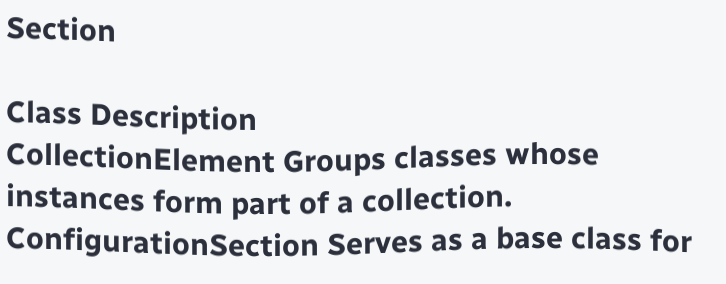Section

Class Description
CollectionElement Groups classes whose instances form part of a collection.
ConfigurationSection Serves as a base class for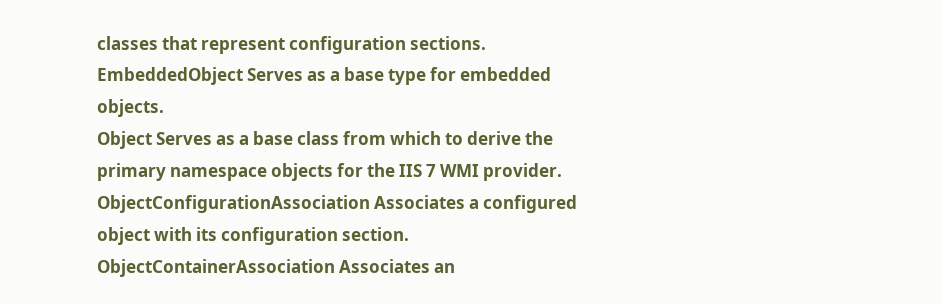classes that represent configuration sections.
EmbeddedObject Serves as a base type for embedded objects.
Object Serves as a base class from which to derive the primary namespace objects for the IIS 7 WMI provider.
ObjectConfigurationAssociation Associates a configured object with its configuration section.
ObjectContainerAssociation Associates an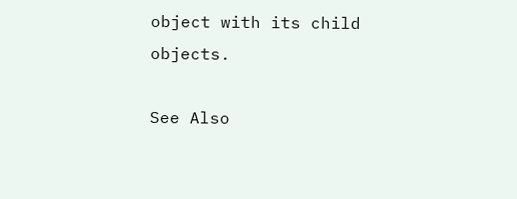object with its child objects.

See Also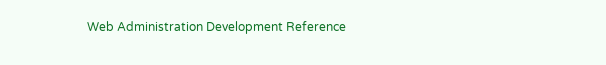Web Administration Development Reference